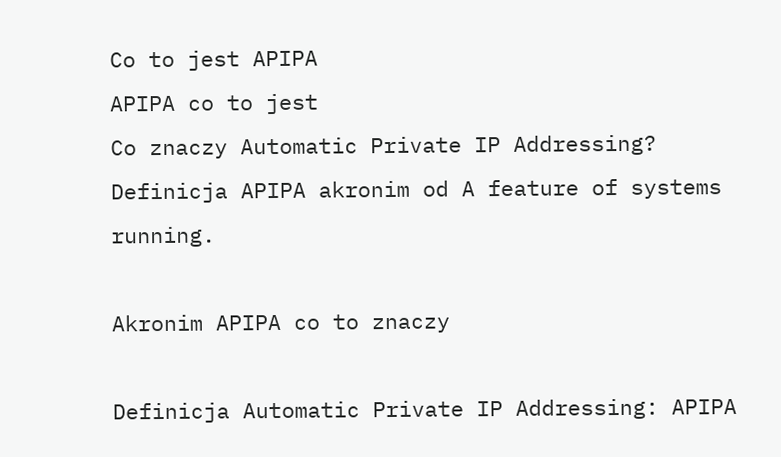Co to jest APIPA
APIPA co to jest
Co znaczy Automatic Private IP Addressing? Definicja APIPA akronim od A feature of systems running.

Akronim APIPA co to znaczy

Definicja Automatic Private IP Addressing: APIPA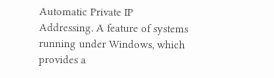Automatic Private IP Addressing. A feature of systems running under Windows, which provides a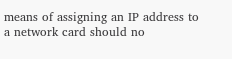means of assigning an IP address to a network card should no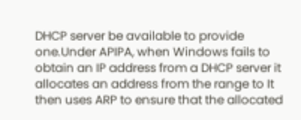DHCP server be available to provide one.Under APIPA, when Windows fails to obtain an IP address from a DHCP server it allocates an address from the range to It then uses ARP to ensure that the allocated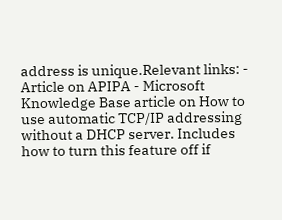address is unique.Relevant links: - Article on APIPA - Microsoft Knowledge Base article on How to use automatic TCP/IP addressing without a DHCP server. Includes how to turn this feature off if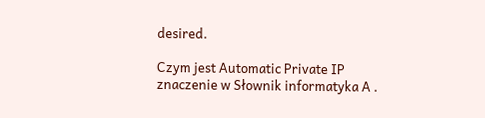desired.

Czym jest Automatic Private IP znaczenie w Słownik informatyka A .